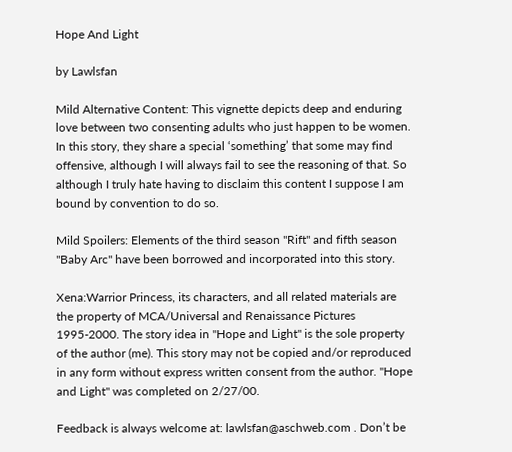Hope And Light

by Lawlsfan

Mild Alternative Content: This vignette depicts deep and enduring love between two consenting adults who just happen to be women. In this story, they share a special ‘something’ that some may find offensive, although I will always fail to see the reasoning of that. So although I truly hate having to disclaim this content I suppose I am bound by convention to do so.

Mild Spoilers: Elements of the third season "Rift" and fifth season "Baby Arc" have been borrowed and incorporated into this story.

Xena:Warrior Princess, its characters, and all related materials are the property of MCA/Universal and Renaissance Pictures 1995-2000. The story idea in "Hope and Light" is the sole property of the author (me). This story may not be copied and/or reproduced in any form without express written consent from the author. "Hope and Light" was completed on 2/27/00.

Feedback is always welcome at: lawlsfan@aschweb.com . Don’t be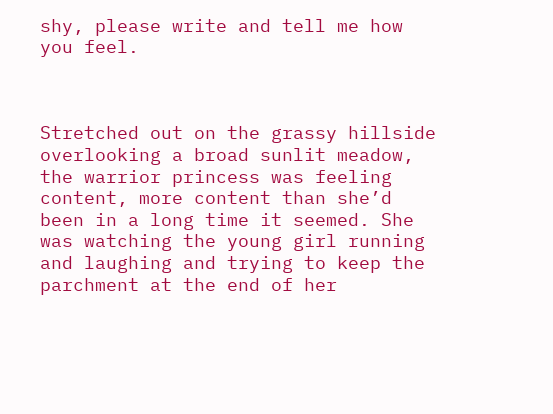shy, please write and tell me how you feel.



Stretched out on the grassy hillside overlooking a broad sunlit meadow, the warrior princess was feeling content, more content than she’d been in a long time it seemed. She was watching the young girl running and laughing and trying to keep the parchment at the end of her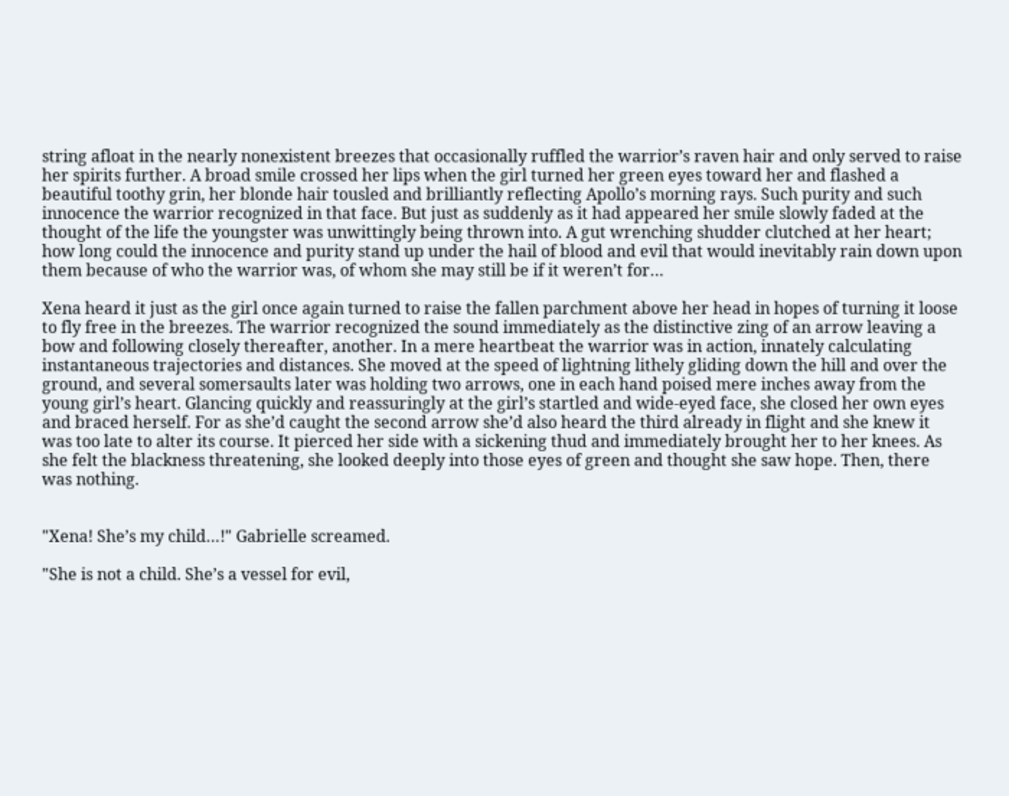string afloat in the nearly nonexistent breezes that occasionally ruffled the warrior’s raven hair and only served to raise her spirits further. A broad smile crossed her lips when the girl turned her green eyes toward her and flashed a beautiful toothy grin, her blonde hair tousled and brilliantly reflecting Apollo’s morning rays. Such purity and such innocence the warrior recognized in that face. But just as suddenly as it had appeared her smile slowly faded at the thought of the life the youngster was unwittingly being thrown into. A gut wrenching shudder clutched at her heart; how long could the innocence and purity stand up under the hail of blood and evil that would inevitably rain down upon them because of who the warrior was, of whom she may still be if it weren’t for…

Xena heard it just as the girl once again turned to raise the fallen parchment above her head in hopes of turning it loose to fly free in the breezes. The warrior recognized the sound immediately as the distinctive zing of an arrow leaving a bow and following closely thereafter, another. In a mere heartbeat the warrior was in action, innately calculating instantaneous trajectories and distances. She moved at the speed of lightning lithely gliding down the hill and over the ground, and several somersaults later was holding two arrows, one in each hand poised mere inches away from the young girl’s heart. Glancing quickly and reassuringly at the girl’s startled and wide-eyed face, she closed her own eyes and braced herself. For as she’d caught the second arrow she’d also heard the third already in flight and she knew it was too late to alter its course. It pierced her side with a sickening thud and immediately brought her to her knees. As she felt the blackness threatening, she looked deeply into those eyes of green and thought she saw hope. Then, there was nothing.


"Xena! She’s my child…!" Gabrielle screamed.

"She is not a child. She’s a vessel for evil,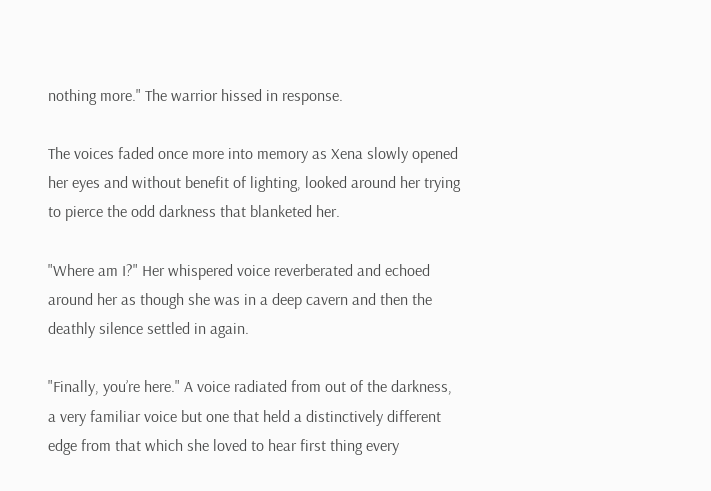nothing more." The warrior hissed in response.

The voices faded once more into memory as Xena slowly opened her eyes and without benefit of lighting, looked around her trying to pierce the odd darkness that blanketed her.

"Where am I?" Her whispered voice reverberated and echoed around her as though she was in a deep cavern and then the deathly silence settled in again.

"Finally, you’re here." A voice radiated from out of the darkness, a very familiar voice but one that held a distinctively different edge from that which she loved to hear first thing every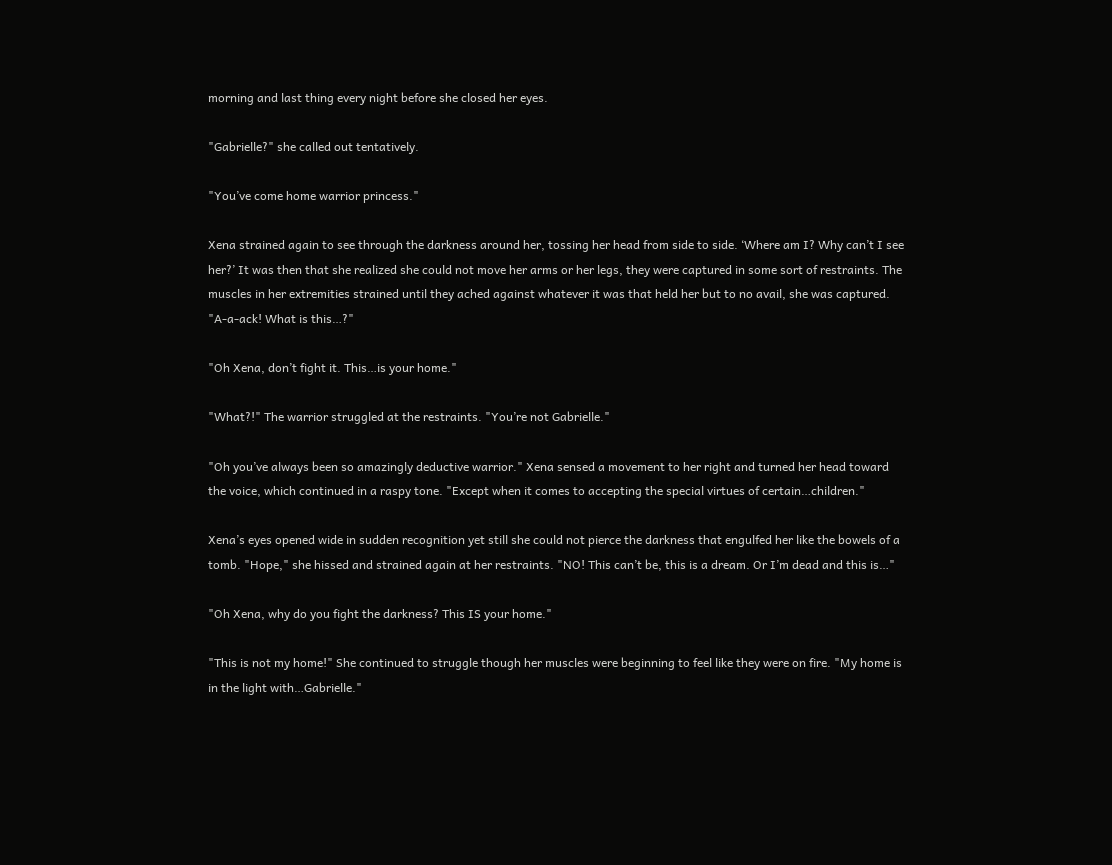morning and last thing every night before she closed her eyes.

"Gabrielle?" she called out tentatively.

"You’ve come home warrior princess."

Xena strained again to see through the darkness around her, tossing her head from side to side. ‘Where am I? Why can’t I see her?’ It was then that she realized she could not move her arms or her legs, they were captured in some sort of restraints. The muscles in her extremities strained until they ached against whatever it was that held her but to no avail, she was captured. "A-a-ack! What is this…?"

"Oh Xena, don’t fight it. This…is your home."

"What?!" The warrior struggled at the restraints. "You’re not Gabrielle."

"Oh you’ve always been so amazingly deductive warrior." Xena sensed a movement to her right and turned her head toward the voice, which continued in a raspy tone. "Except when it comes to accepting the special virtues of certain…children."

Xena’s eyes opened wide in sudden recognition yet still she could not pierce the darkness that engulfed her like the bowels of a tomb. "Hope," she hissed and strained again at her restraints. "NO! This can’t be, this is a dream. Or I’m dead and this is…"

"Oh Xena, why do you fight the darkness? This IS your home."

"This is not my home!" She continued to struggle though her muscles were beginning to feel like they were on fire. "My home is in the light with…Gabrielle."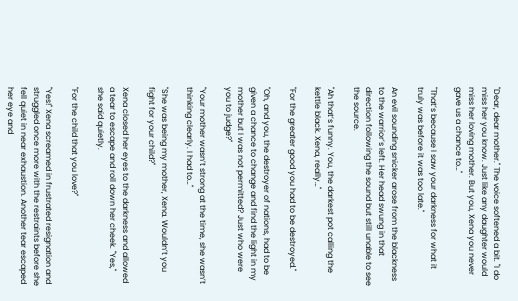"Dear, dear mother." The voice softened a bit. "I do miss her you know. Just like any daughter would miss her loving mother. But you, Xena you never gave us a chance to…"

"That’s because I saw your darkness for what it truly was before it was too late."

An evil sounding snicker arose from the blackness to the warrior’s left. Her head swung in that direction following the sound but still unable to see the source.

"Ah that’s funny. You, the darkest pot calling the kettle black. Xena, really…"

"For the greater good you had to be destroyed."

"Oh, and you, the destroyer of nations, had to be given a chance to change and find the light in my mother but I was not permitted? Just who were you to judge?"

"Your mother wasn’t strong at the time, she wasn’t thinking clearly. I had to…"

"She was being my mother, Xena. Wouldn’t you fight for your child?"

Xena closed her eyes to the darkness and allowed a tear to escape and roll down her cheek. "Yes," she said quietly.

"For the child that you love?"

"Yes!" Xena screamed in frustrated resignation and struggled once more with the restraints before she fell quiet in near exhaustion. Another tear escaped her eye and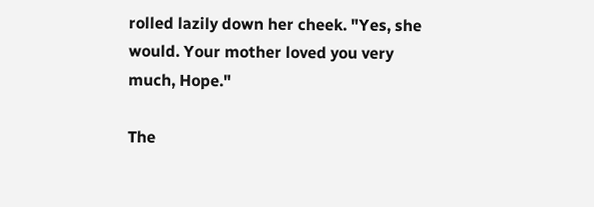rolled lazily down her cheek. "Yes, she would. Your mother loved you very much, Hope."

The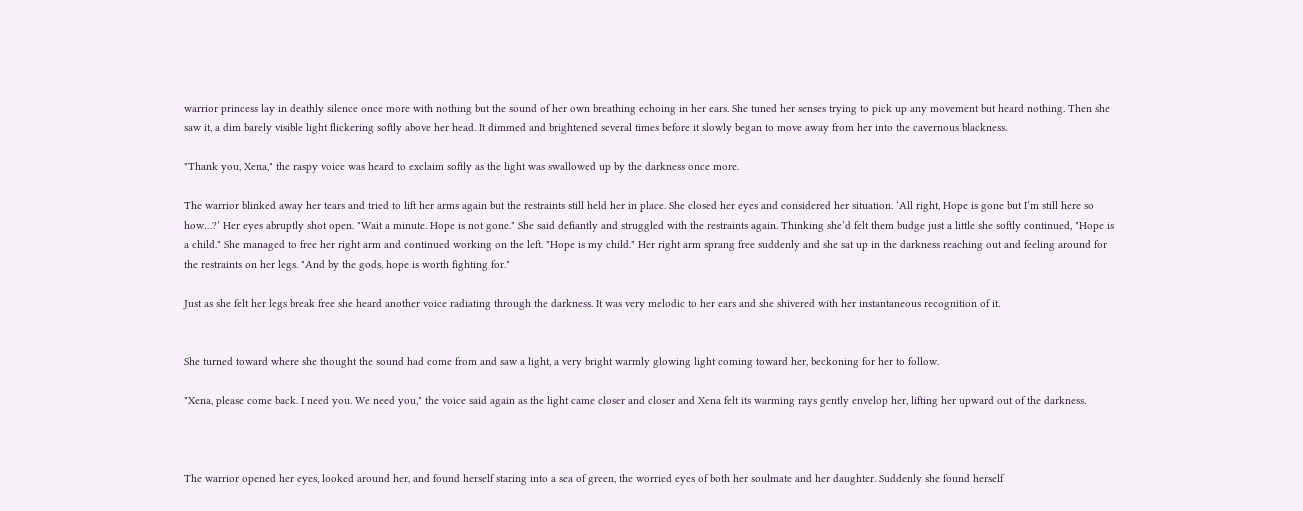warrior princess lay in deathly silence once more with nothing but the sound of her own breathing echoing in her ears. She tuned her senses trying to pick up any movement but heard nothing. Then she saw it, a dim barely visible light flickering softly above her head. It dimmed and brightened several times before it slowly began to move away from her into the cavernous blackness.

"Thank you, Xena," the raspy voice was heard to exclaim softly as the light was swallowed up by the darkness once more.

The warrior blinked away her tears and tried to lift her arms again but the restraints still held her in place. She closed her eyes and considered her situation. ‘All right, Hope is gone but I’m still here so how…?’ Her eyes abruptly shot open. "Wait a minute. Hope is not gone." She said defiantly and struggled with the restraints again. Thinking she’d felt them budge just a little she softly continued, "Hope is a child." She managed to free her right arm and continued working on the left. "Hope is my child." Her right arm sprang free suddenly and she sat up in the darkness reaching out and feeling around for the restraints on her legs. "And by the gods, hope is worth fighting for."

Just as she felt her legs break free she heard another voice radiating through the darkness. It was very melodic to her ears and she shivered with her instantaneous recognition of it.


She turned toward where she thought the sound had come from and saw a light, a very bright warmly glowing light coming toward her, beckoning for her to follow.

"Xena, please come back. I need you. We need you," the voice said again as the light came closer and closer and Xena felt its warming rays gently envelop her, lifting her upward out of the darkness.



The warrior opened her eyes, looked around her, and found herself staring into a sea of green, the worried eyes of both her soulmate and her daughter. Suddenly she found herself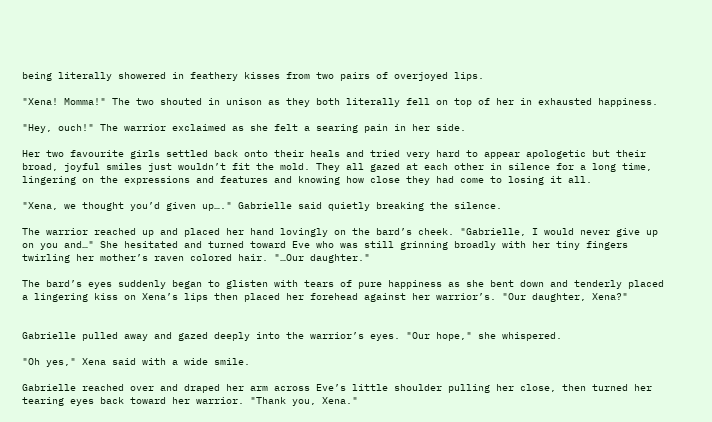being literally showered in feathery kisses from two pairs of overjoyed lips.

"Xena! Momma!" The two shouted in unison as they both literally fell on top of her in exhausted happiness.

"Hey, ouch!" The warrior exclaimed as she felt a searing pain in her side.

Her two favourite girls settled back onto their heals and tried very hard to appear apologetic but their broad, joyful smiles just wouldn’t fit the mold. They all gazed at each other in silence for a long time, lingering on the expressions and features and knowing how close they had come to losing it all.

"Xena, we thought you’d given up…." Gabrielle said quietly breaking the silence.

The warrior reached up and placed her hand lovingly on the bard’s cheek. "Gabrielle, I would never give up on you and…" She hesitated and turned toward Eve who was still grinning broadly with her tiny fingers twirling her mother’s raven colored hair. "…Our daughter."

The bard’s eyes suddenly began to glisten with tears of pure happiness as she bent down and tenderly placed a lingering kiss on Xena’s lips then placed her forehead against her warrior’s. "Our daughter, Xena?"


Gabrielle pulled away and gazed deeply into the warrior’s eyes. "Our hope," she whispered.

"Oh yes," Xena said with a wide smile.

Gabrielle reached over and draped her arm across Eve’s little shoulder pulling her close, then turned her tearing eyes back toward her warrior. "Thank you, Xena."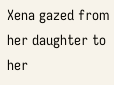Xena gazed from her daughter to her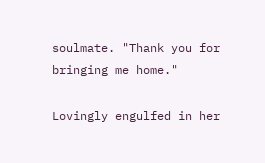soulmate. "Thank you for bringing me home."

Lovingly engulfed in her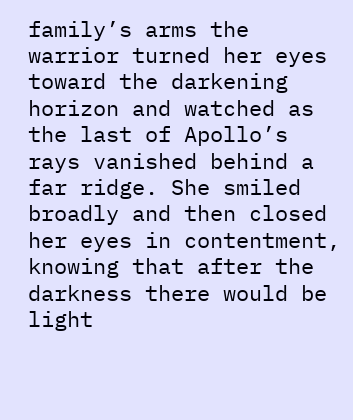family’s arms the warrior turned her eyes toward the darkening horizon and watched as the last of Apollo’s rays vanished behind a far ridge. She smiled broadly and then closed her eyes in contentment, knowing that after the darkness there would be light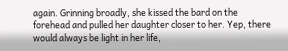again. Grinning broadly, she kissed the bard on the forehead and pulled her daughter closer to her. Yep, there would always be light in her life,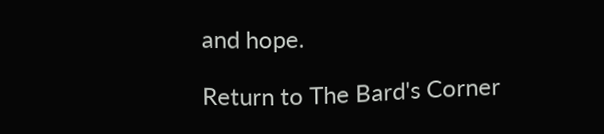and hope.

Return to The Bard's Corner